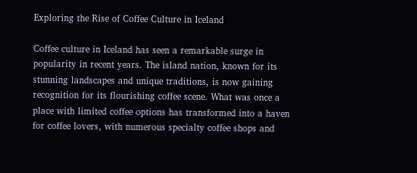Exploring the Rise of Coffee Culture in Iceland

Coffee culture in Iceland has seen a remarkable surge in popularity in recent years. The island nation, known for its stunning landscapes and unique traditions, is now gaining recognition for its flourishing coffee scene. What was once a place with limited coffee options has transformed into a haven for coffee lovers, with numerous specialty coffee shops and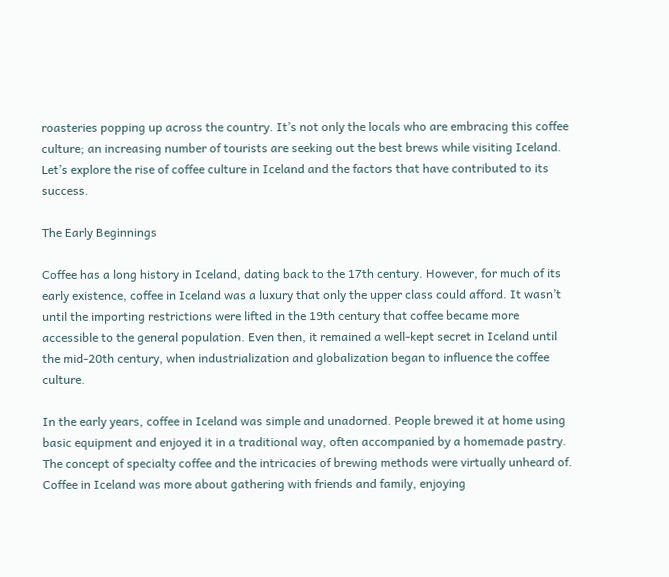roasteries popping up across the country. It’s not only the locals who are embracing this coffee culture; an increasing number of tourists are seeking out the best brews while visiting Iceland. Let’s explore the rise of coffee culture in Iceland and the factors that have contributed to its success.

The Early Beginnings

Coffee has a long history in Iceland, dating back to the 17th century. However, for much of its early existence, coffee in Iceland was a luxury that only the upper class could afford. It wasn’t until the importing restrictions were lifted in the 19th century that coffee became more accessible to the general population. Even then, it remained a well-kept secret in Iceland until the mid-20th century, when industrialization and globalization began to influence the coffee culture.

In the early years, coffee in Iceland was simple and unadorned. People brewed it at home using basic equipment and enjoyed it in a traditional way, often accompanied by a homemade pastry. The concept of specialty coffee and the intricacies of brewing methods were virtually unheard of. Coffee in Iceland was more about gathering with friends and family, enjoying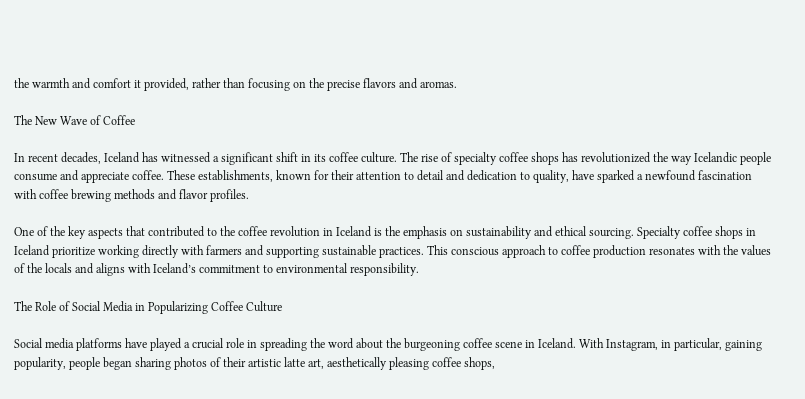the warmth and comfort it provided, rather than focusing on the precise flavors and aromas.

The New Wave of Coffee

In recent decades, Iceland has witnessed a significant shift in its coffee culture. The rise of specialty coffee shops has revolutionized the way Icelandic people consume and appreciate coffee. These establishments, known for their attention to detail and dedication to quality, have sparked a newfound fascination with coffee brewing methods and flavor profiles.

One of the key aspects that contributed to the coffee revolution in Iceland is the emphasis on sustainability and ethical sourcing. Specialty coffee shops in Iceland prioritize working directly with farmers and supporting sustainable practices. This conscious approach to coffee production resonates with the values of the locals and aligns with Iceland’s commitment to environmental responsibility.

The Role of Social Media in Popularizing Coffee Culture

Social media platforms have played a crucial role in spreading the word about the burgeoning coffee scene in Iceland. With Instagram, in particular, gaining popularity, people began sharing photos of their artistic latte art, aesthetically pleasing coffee shops,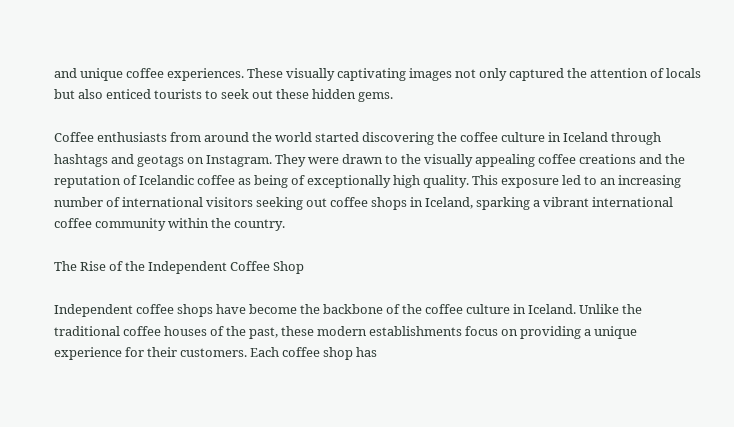and unique coffee experiences. These visually captivating images not only captured the attention of locals but also enticed tourists to seek out these hidden gems.

Coffee enthusiasts from around the world started discovering the coffee culture in Iceland through hashtags and geotags on Instagram. They were drawn to the visually appealing coffee creations and the reputation of Icelandic coffee as being of exceptionally high quality. This exposure led to an increasing number of international visitors seeking out coffee shops in Iceland, sparking a vibrant international coffee community within the country.

The Rise of the Independent Coffee Shop

Independent coffee shops have become the backbone of the coffee culture in Iceland. Unlike the traditional coffee houses of the past, these modern establishments focus on providing a unique experience for their customers. Each coffee shop has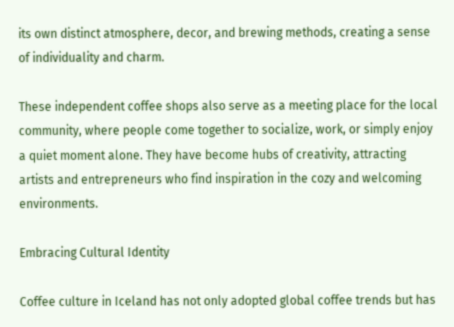its own distinct atmosphere, decor, and brewing methods, creating a sense of individuality and charm.

These independent coffee shops also serve as a meeting place for the local community, where people come together to socialize, work, or simply enjoy a quiet moment alone. They have become hubs of creativity, attracting artists and entrepreneurs who find inspiration in the cozy and welcoming environments.

Embracing Cultural Identity

Coffee culture in Iceland has not only adopted global coffee trends but has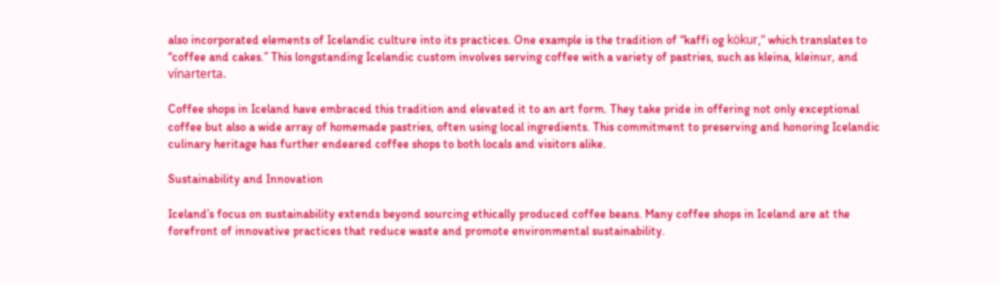also incorporated elements of Icelandic culture into its practices. One example is the tradition of “kaffi og kökur,” which translates to “coffee and cakes.” This longstanding Icelandic custom involves serving coffee with a variety of pastries, such as kleina, kleinur, and vínarterta.

Coffee shops in Iceland have embraced this tradition and elevated it to an art form. They take pride in offering not only exceptional coffee but also a wide array of homemade pastries, often using local ingredients. This commitment to preserving and honoring Icelandic culinary heritage has further endeared coffee shops to both locals and visitors alike.

Sustainability and Innovation

Iceland’s focus on sustainability extends beyond sourcing ethically produced coffee beans. Many coffee shops in Iceland are at the forefront of innovative practices that reduce waste and promote environmental sustainability.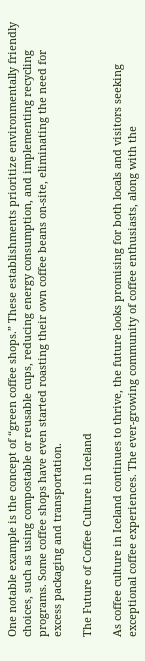One notable example is the concept of “green coffee shops.” These establishments prioritize environmentally friendly choices, such as using compostable or reusable cups, reducing energy consumption, and implementing recycling programs. Some coffee shops have even started roasting their own coffee beans on-site, eliminating the need for excess packaging and transportation.

The Future of Coffee Culture in Iceland

As coffee culture in Iceland continues to thrive, the future looks promising for both locals and visitors seeking exceptional coffee experiences. The ever-growing community of coffee enthusiasts, along with the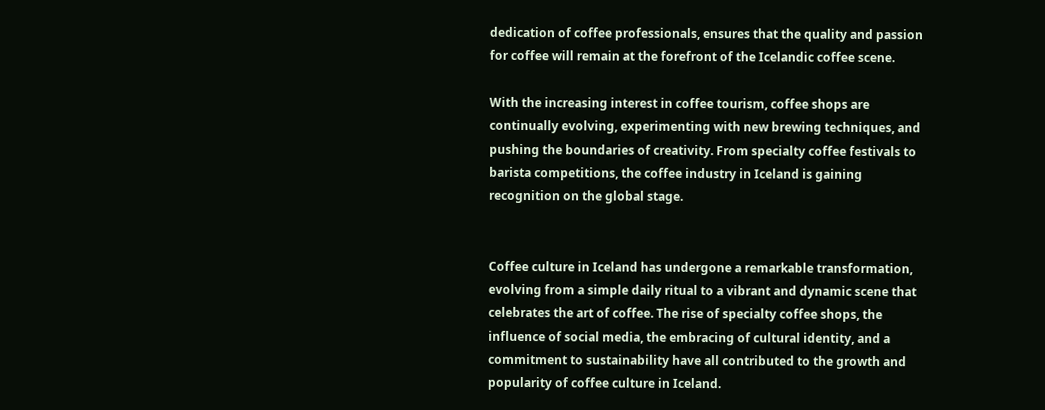dedication of coffee professionals, ensures that the quality and passion for coffee will remain at the forefront of the Icelandic coffee scene.

With the increasing interest in coffee tourism, coffee shops are continually evolving, experimenting with new brewing techniques, and pushing the boundaries of creativity. From specialty coffee festivals to barista competitions, the coffee industry in Iceland is gaining recognition on the global stage.


Coffee culture in Iceland has undergone a remarkable transformation, evolving from a simple daily ritual to a vibrant and dynamic scene that celebrates the art of coffee. The rise of specialty coffee shops, the influence of social media, the embracing of cultural identity, and a commitment to sustainability have all contributed to the growth and popularity of coffee culture in Iceland.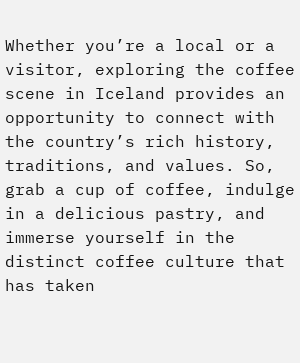Whether you’re a local or a visitor, exploring the coffee scene in Iceland provides an opportunity to connect with the country’s rich history, traditions, and values. So, grab a cup of coffee, indulge in a delicious pastry, and immerse yourself in the distinct coffee culture that has taken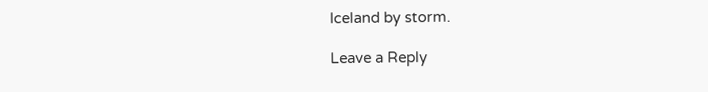Iceland by storm.

Leave a Reply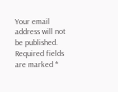Your email address will not be published. Required fields are marked *